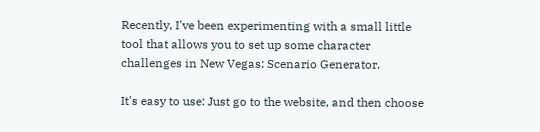Recently, I've been experimenting with a small little tool that allows you to set up some character challenges in New Vegas: Scenario Generator.

It's easy to use: Just go to the website, and then choose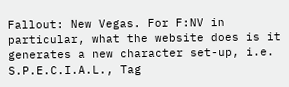Fallout: New Vegas. For F:NV in particular, what the website does is it generates a new character set-up, i.e. S.P.E.C.I.A.L., Tag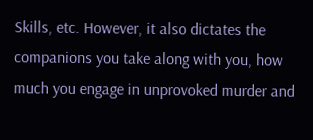Skills, etc. However, it also dictates the companions you take along with you, how much you engage in unprovoked murder and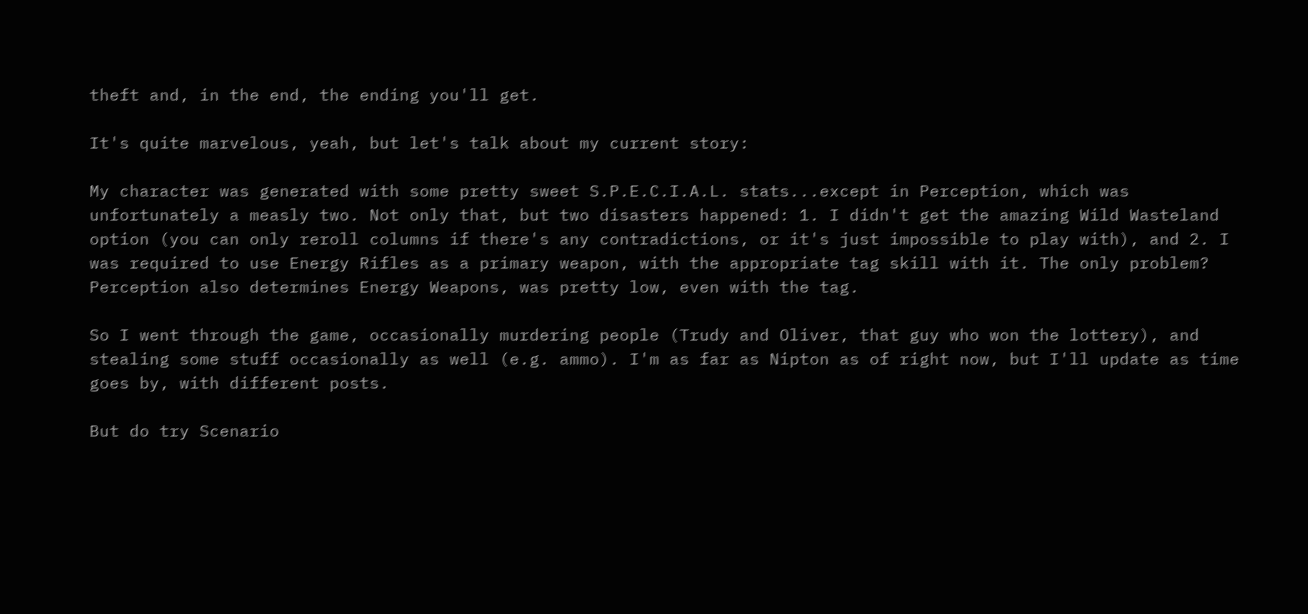theft and, in the end, the ending you'll get.

It's quite marvelous, yeah, but let's talk about my current story:

My character was generated with some pretty sweet S.P.E.C.I.A.L. stats...except in Perception, which was unfortunately a measly two. Not only that, but two disasters happened: 1. I didn't get the amazing Wild Wasteland option (you can only reroll columns if there's any contradictions, or it's just impossible to play with), and 2. I was required to use Energy Rifles as a primary weapon, with the appropriate tag skill with it. The only problem? Perception also determines Energy Weapons, was pretty low, even with the tag.

So I went through the game, occasionally murdering people (Trudy and Oliver, that guy who won the lottery), and stealing some stuff occasionally as well (e.g. ammo). I'm as far as Nipton as of right now, but I'll update as time goes by, with different posts.

But do try Scenario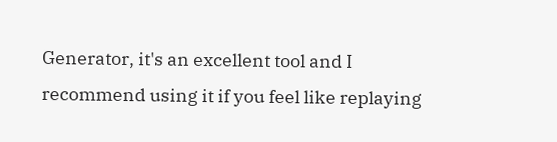Generator, it's an excellent tool and I recommend using it if you feel like replaying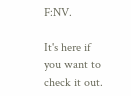F:NV.

It's here if you want to check it out.